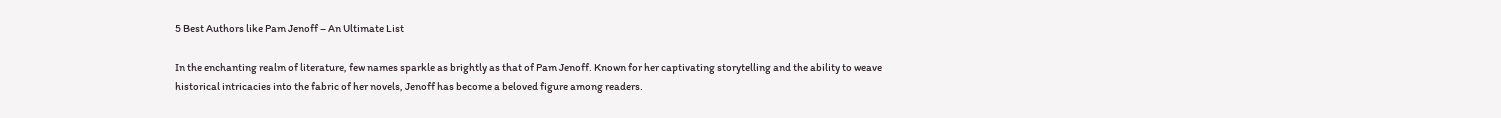5 Best Authors like Pam Jenoff – An Ultimate List

In the enchanting realm of literature, few names sparkle as brightly as that of Pam Jenoff. Known for her captivating storytelling and the ability to weave historical intricacies into the fabric of her novels, Jenoff has become a beloved figure among readers.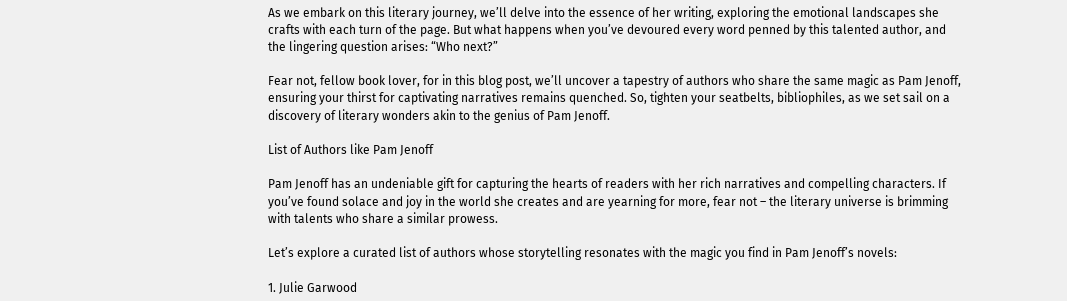As we embark on this literary journey, we’ll delve into the essence of her writing, exploring the emotional landscapes she crafts with each turn of the page. But what happens when you’ve devoured every word penned by this talented author, and the lingering question arises: “Who next?”

Fear not, fellow book lover, for in this blog post, we’ll uncover a tapestry of authors who share the same magic as Pam Jenoff, ensuring your thirst for captivating narratives remains quenched. So, tighten your seatbelts, bibliophiles, as we set sail on a discovery of literary wonders akin to the genius of Pam Jenoff.

List of Authors like Pam Jenoff

Pam Jenoff has an undeniable gift for capturing the hearts of readers with her rich narratives and compelling characters. If you’ve found solace and joy in the world she creates and are yearning for more, fear not – the literary universe is brimming with talents who share a similar prowess.

Let’s explore a curated list of authors whose storytelling resonates with the magic you find in Pam Jenoff’s novels:

1. Julie Garwood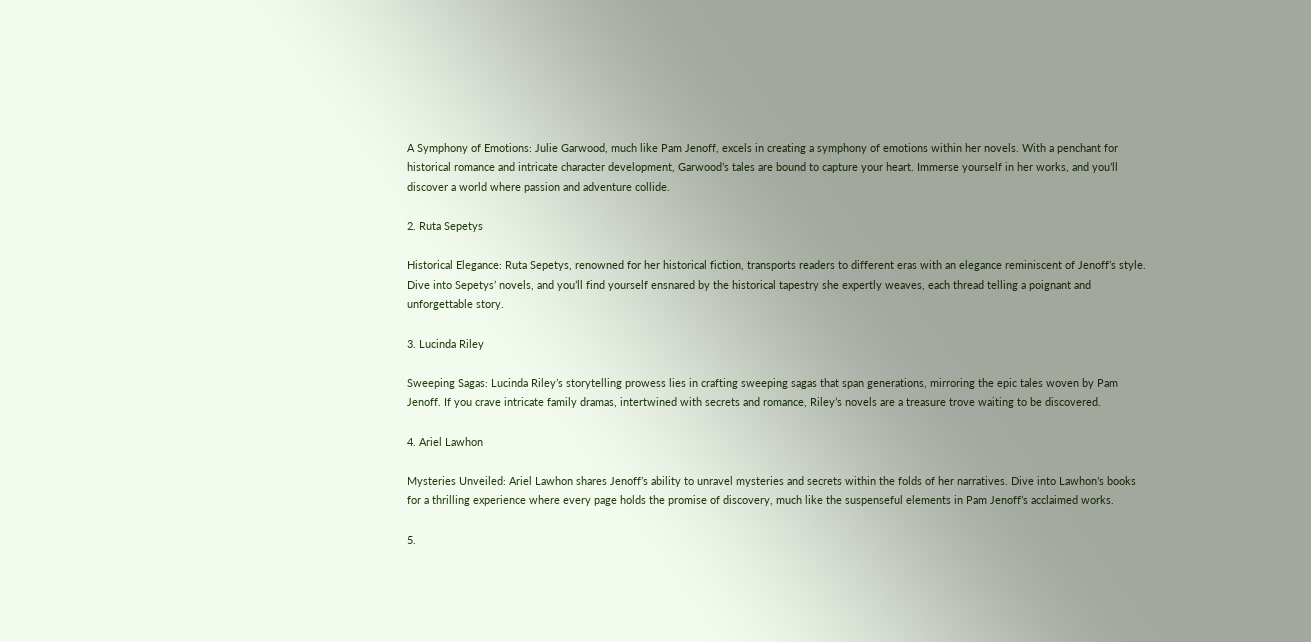A Symphony of Emotions: Julie Garwood, much like Pam Jenoff, excels in creating a symphony of emotions within her novels. With a penchant for historical romance and intricate character development, Garwood’s tales are bound to capture your heart. Immerse yourself in her works, and you’ll discover a world where passion and adventure collide.

2. Ruta Sepetys

Historical Elegance: Ruta Sepetys, renowned for her historical fiction, transports readers to different eras with an elegance reminiscent of Jenoff’s style. Dive into Sepetys’ novels, and you’ll find yourself ensnared by the historical tapestry she expertly weaves, each thread telling a poignant and unforgettable story.

3. Lucinda Riley

Sweeping Sagas: Lucinda Riley’s storytelling prowess lies in crafting sweeping sagas that span generations, mirroring the epic tales woven by Pam Jenoff. If you crave intricate family dramas, intertwined with secrets and romance, Riley’s novels are a treasure trove waiting to be discovered.

4. Ariel Lawhon

Mysteries Unveiled: Ariel Lawhon shares Jenoff’s ability to unravel mysteries and secrets within the folds of her narratives. Dive into Lawhon’s books for a thrilling experience where every page holds the promise of discovery, much like the suspenseful elements in Pam Jenoff’s acclaimed works.

5.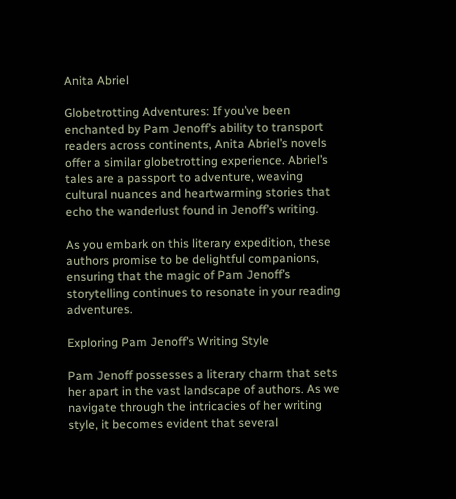Anita Abriel

Globetrotting Adventures: If you’ve been enchanted by Pam Jenoff’s ability to transport readers across continents, Anita Abriel’s novels offer a similar globetrotting experience. Abriel’s tales are a passport to adventure, weaving cultural nuances and heartwarming stories that echo the wanderlust found in Jenoff’s writing.

As you embark on this literary expedition, these authors promise to be delightful companions, ensuring that the magic of Pam Jenoff’s storytelling continues to resonate in your reading adventures.

Exploring Pam Jenoff’s Writing Style

Pam Jenoff possesses a literary charm that sets her apart in the vast landscape of authors. As we navigate through the intricacies of her writing style, it becomes evident that several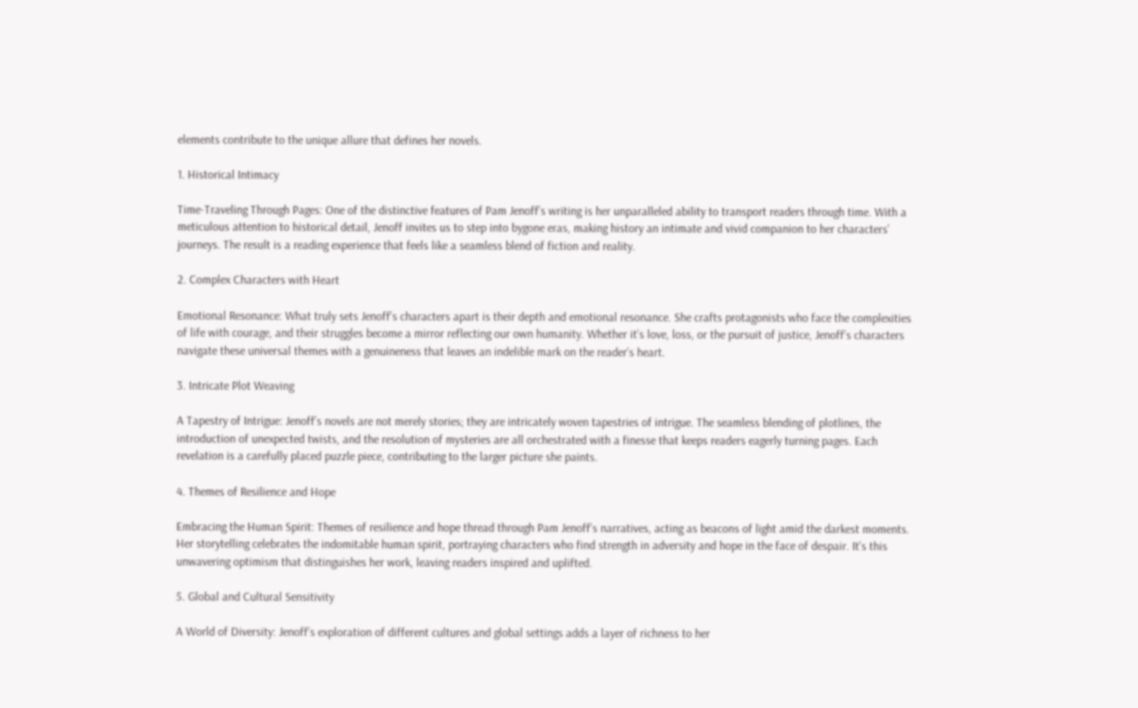elements contribute to the unique allure that defines her novels.

1. Historical Intimacy

Time-Traveling Through Pages: One of the distinctive features of Pam Jenoff’s writing is her unparalleled ability to transport readers through time. With a meticulous attention to historical detail, Jenoff invites us to step into bygone eras, making history an intimate and vivid companion to her characters’ journeys. The result is a reading experience that feels like a seamless blend of fiction and reality.

2. Complex Characters with Heart

Emotional Resonance: What truly sets Jenoff’s characters apart is their depth and emotional resonance. She crafts protagonists who face the complexities of life with courage, and their struggles become a mirror reflecting our own humanity. Whether it’s love, loss, or the pursuit of justice, Jenoff’s characters navigate these universal themes with a genuineness that leaves an indelible mark on the reader’s heart.

3. Intricate Plot Weaving

A Tapestry of Intrigue: Jenoff’s novels are not merely stories; they are intricately woven tapestries of intrigue. The seamless blending of plotlines, the introduction of unexpected twists, and the resolution of mysteries are all orchestrated with a finesse that keeps readers eagerly turning pages. Each revelation is a carefully placed puzzle piece, contributing to the larger picture she paints.

4. Themes of Resilience and Hope

Embracing the Human Spirit: Themes of resilience and hope thread through Pam Jenoff’s narratives, acting as beacons of light amid the darkest moments. Her storytelling celebrates the indomitable human spirit, portraying characters who find strength in adversity and hope in the face of despair. It’s this unwavering optimism that distinguishes her work, leaving readers inspired and uplifted.

5. Global and Cultural Sensitivity

A World of Diversity: Jenoff’s exploration of different cultures and global settings adds a layer of richness to her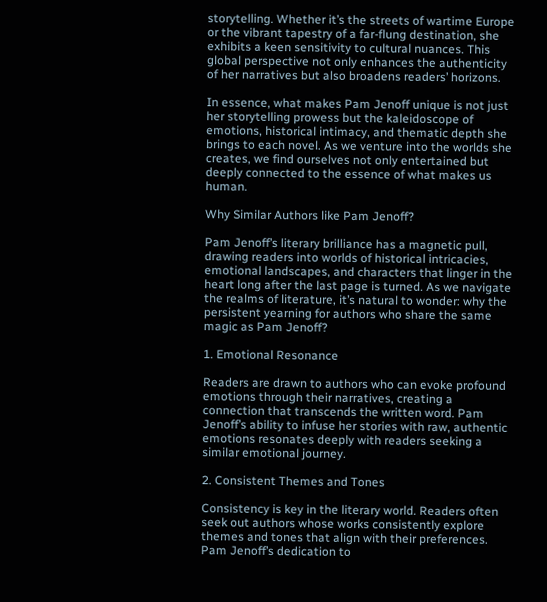storytelling. Whether it’s the streets of wartime Europe or the vibrant tapestry of a far-flung destination, she exhibits a keen sensitivity to cultural nuances. This global perspective not only enhances the authenticity of her narratives but also broadens readers’ horizons.

In essence, what makes Pam Jenoff unique is not just her storytelling prowess but the kaleidoscope of emotions, historical intimacy, and thematic depth she brings to each novel. As we venture into the worlds she creates, we find ourselves not only entertained but deeply connected to the essence of what makes us human.

Why Similar Authors like Pam Jenoff?

Pam Jenoff’s literary brilliance has a magnetic pull, drawing readers into worlds of historical intricacies, emotional landscapes, and characters that linger in the heart long after the last page is turned. As we navigate the realms of literature, it’s natural to wonder: why the persistent yearning for authors who share the same magic as Pam Jenoff?

1. Emotional Resonance

Readers are drawn to authors who can evoke profound emotions through their narratives, creating a connection that transcends the written word. Pam Jenoff’s ability to infuse her stories with raw, authentic emotions resonates deeply with readers seeking a similar emotional journey.

2. Consistent Themes and Tones

Consistency is key in the literary world. Readers often seek out authors whose works consistently explore themes and tones that align with their preferences. Pam Jenoff’s dedication to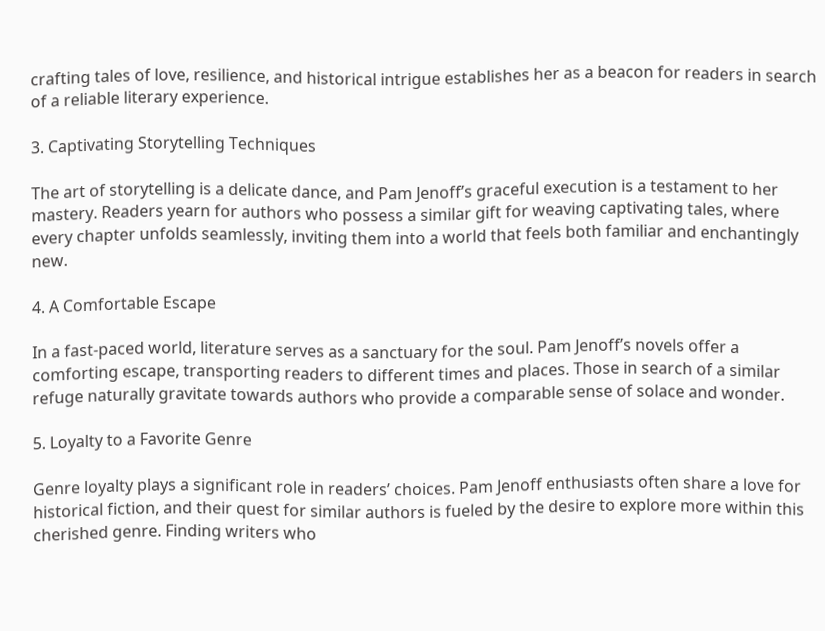crafting tales of love, resilience, and historical intrigue establishes her as a beacon for readers in search of a reliable literary experience.

3. Captivating Storytelling Techniques

The art of storytelling is a delicate dance, and Pam Jenoff’s graceful execution is a testament to her mastery. Readers yearn for authors who possess a similar gift for weaving captivating tales, where every chapter unfolds seamlessly, inviting them into a world that feels both familiar and enchantingly new.

4. A Comfortable Escape

In a fast-paced world, literature serves as a sanctuary for the soul. Pam Jenoff’s novels offer a comforting escape, transporting readers to different times and places. Those in search of a similar refuge naturally gravitate towards authors who provide a comparable sense of solace and wonder.

5. Loyalty to a Favorite Genre

Genre loyalty plays a significant role in readers’ choices. Pam Jenoff enthusiasts often share a love for historical fiction, and their quest for similar authors is fueled by the desire to explore more within this cherished genre. Finding writers who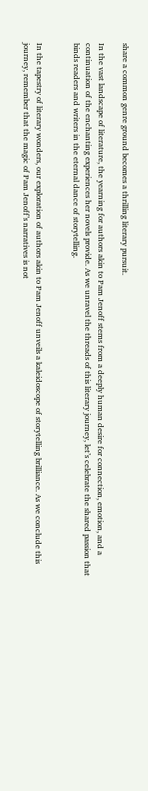share a common genre ground becomes a thrilling literary pursuit.

In the vast landscape of literature, the yearning for authors akin to Pam Jenoff stems from a deeply human desire for connection, emotion, and a continuation of the enchanting experiences her novels provide. As we unravel the threads of this literary journey, let’s celebrate the shared passion that binds readers and writers in the eternal dance of storytelling.


In the tapestry of literary wonders, our exploration of authors akin to Pam Jenoff unveils a kaleidoscope of storytelling brilliance. As we conclude this journey, remember that the magic of Pam Jenoff’s narratives is not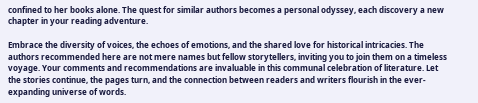confined to her books alone. The quest for similar authors becomes a personal odyssey, each discovery a new chapter in your reading adventure.

Embrace the diversity of voices, the echoes of emotions, and the shared love for historical intricacies. The authors recommended here are not mere names but fellow storytellers, inviting you to join them on a timeless voyage. Your comments and recommendations are invaluable in this communal celebration of literature. Let the stories continue, the pages turn, and the connection between readers and writers flourish in the ever-expanding universe of words.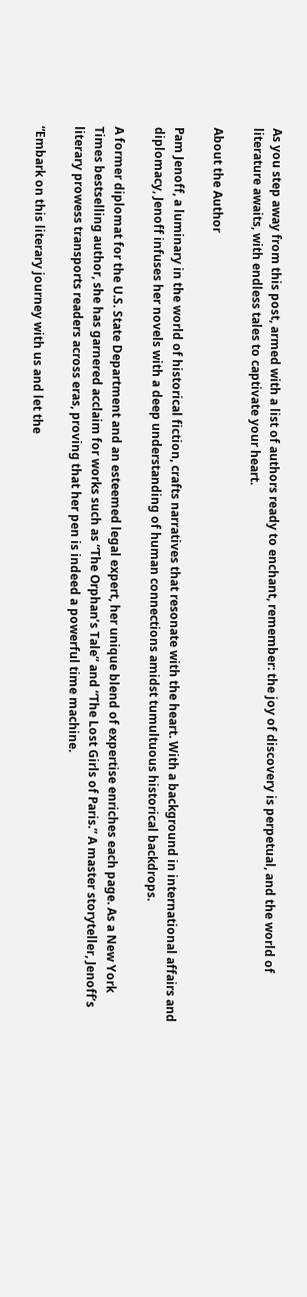As you step away from this post, armed with a list of authors ready to enchant, remember: the joy of discovery is perpetual, and the world of literature awaits, with endless tales to captivate your heart.

About the Author

Pam Jenoff, a luminary in the world of historical fiction, crafts narratives that resonate with the heart. With a background in international affairs and diplomacy, Jenoff infuses her novels with a deep understanding of human connections amidst tumultuous historical backdrops.

A former diplomat for the U.S. State Department and an esteemed legal expert, her unique blend of expertise enriches each page. As a New York Times bestselling author, she has garnered acclaim for works such as “The Orphan’s Tale” and “The Lost Girls of Paris.” A master storyteller, Jenoff’s literary prowess transports readers across eras, proving that her pen is indeed a powerful time machine.

“Embark on this literary journey with us and let the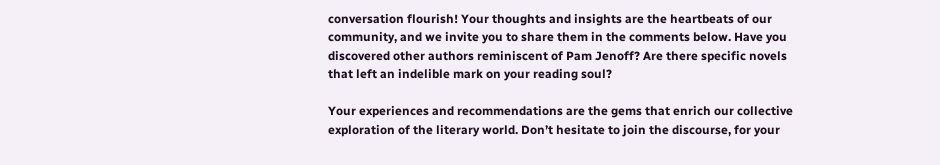conversation flourish! Your thoughts and insights are the heartbeats of our community, and we invite you to share them in the comments below. Have you discovered other authors reminiscent of Pam Jenoff? Are there specific novels that left an indelible mark on your reading soul?

Your experiences and recommendations are the gems that enrich our collective exploration of the literary world. Don’t hesitate to join the discourse, for your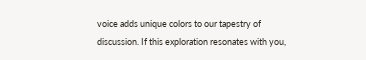voice adds unique colors to our tapestry of discussion. If this exploration resonates with you,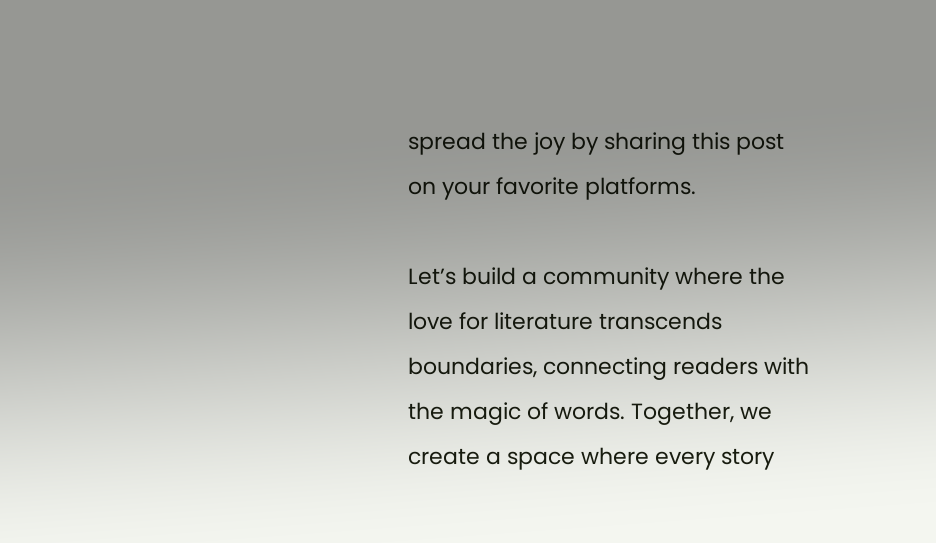spread the joy by sharing this post on your favorite platforms.

Let’s build a community where the love for literature transcends boundaries, connecting readers with the magic of words. Together, we create a space where every story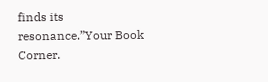finds its resonance.”Your Book Corner.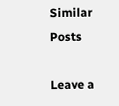Similar Posts

Leave a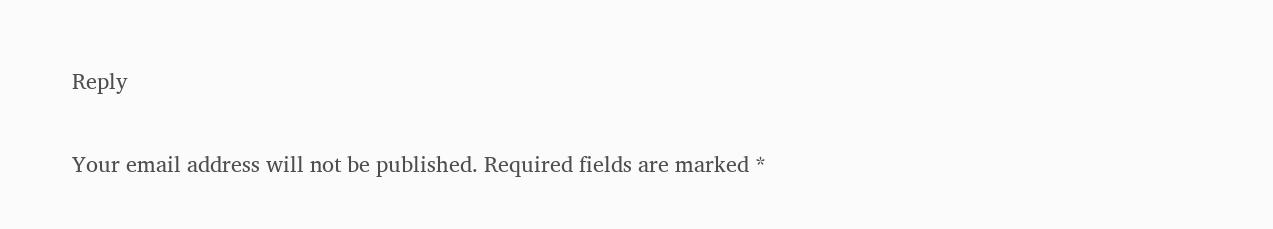Reply

Your email address will not be published. Required fields are marked *